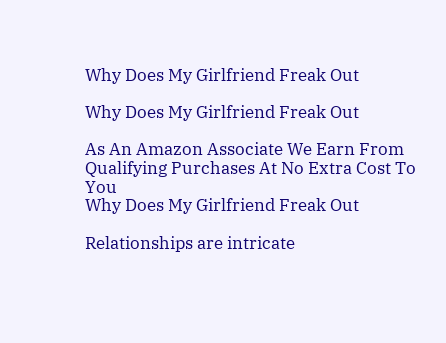Why Does My Girlfriend Freak Out

Why Does My Girlfriend Freak Out

As An Amazon Associate We Earn From Qualifying Purchases At No Extra Cost To You
Why Does My Girlfriend Freak Out

Relationships are intricate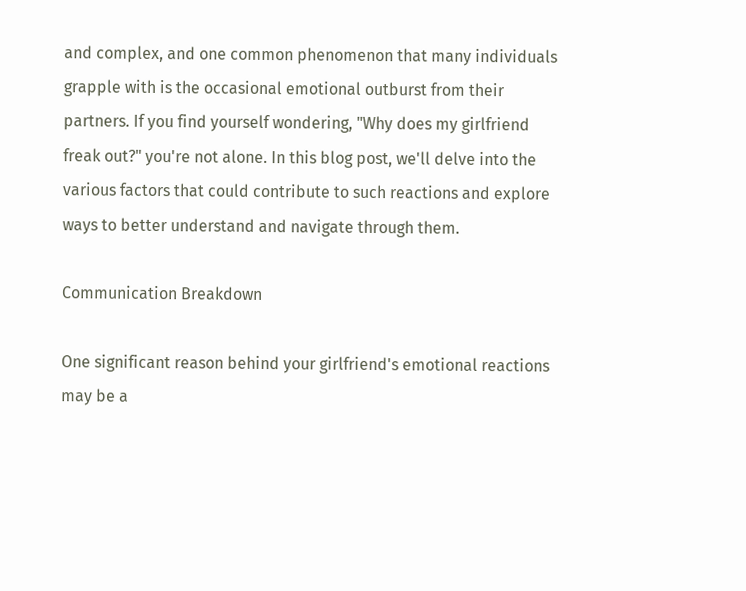and complex, and one common phenomenon that many individuals grapple with is the occasional emotional outburst from their partners. If you find yourself wondering, "Why does my girlfriend freak out?" you're not alone. In this blog post, we'll delve into the various factors that could contribute to such reactions and explore ways to better understand and navigate through them.

Communication Breakdown

One significant reason behind your girlfriend's emotional reactions may be a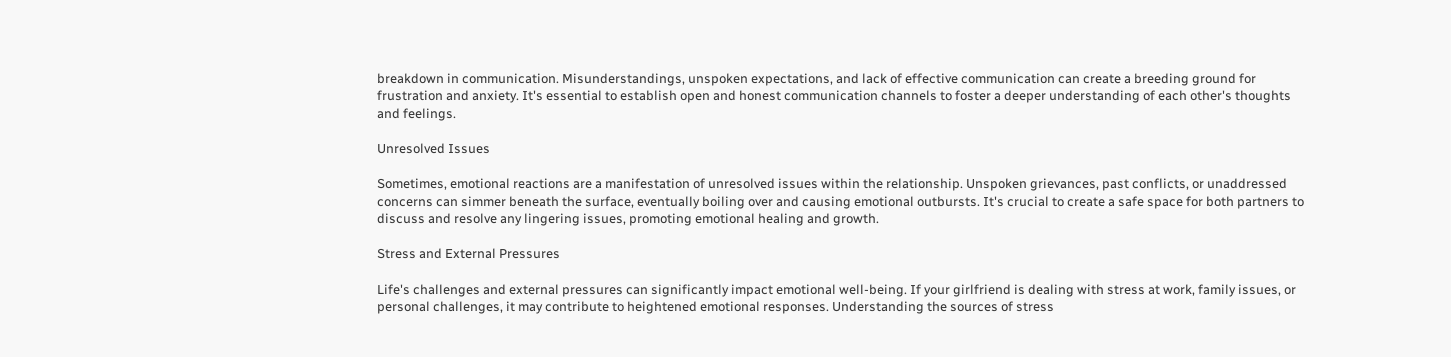breakdown in communication. Misunderstandings, unspoken expectations, and lack of effective communication can create a breeding ground for frustration and anxiety. It's essential to establish open and honest communication channels to foster a deeper understanding of each other's thoughts and feelings.

Unresolved Issues

Sometimes, emotional reactions are a manifestation of unresolved issues within the relationship. Unspoken grievances, past conflicts, or unaddressed concerns can simmer beneath the surface, eventually boiling over and causing emotional outbursts. It's crucial to create a safe space for both partners to discuss and resolve any lingering issues, promoting emotional healing and growth.

Stress and External Pressures

Life's challenges and external pressures can significantly impact emotional well-being. If your girlfriend is dealing with stress at work, family issues, or personal challenges, it may contribute to heightened emotional responses. Understanding the sources of stress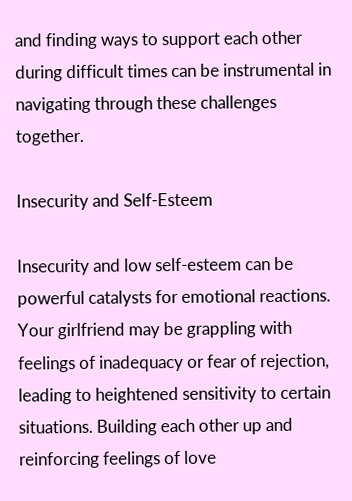and finding ways to support each other during difficult times can be instrumental in navigating through these challenges together.

Insecurity and Self-Esteem

Insecurity and low self-esteem can be powerful catalysts for emotional reactions. Your girlfriend may be grappling with feelings of inadequacy or fear of rejection, leading to heightened sensitivity to certain situations. Building each other up and reinforcing feelings of love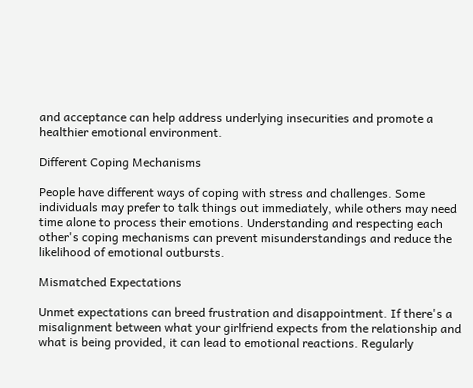and acceptance can help address underlying insecurities and promote a healthier emotional environment.

Different Coping Mechanisms

People have different ways of coping with stress and challenges. Some individuals may prefer to talk things out immediately, while others may need time alone to process their emotions. Understanding and respecting each other's coping mechanisms can prevent misunderstandings and reduce the likelihood of emotional outbursts.

Mismatched Expectations

Unmet expectations can breed frustration and disappointment. If there's a misalignment between what your girlfriend expects from the relationship and what is being provided, it can lead to emotional reactions. Regularly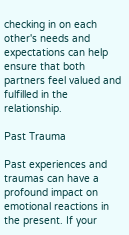checking in on each other's needs and expectations can help ensure that both partners feel valued and fulfilled in the relationship.

Past Trauma

Past experiences and traumas can have a profound impact on emotional reactions in the present. If your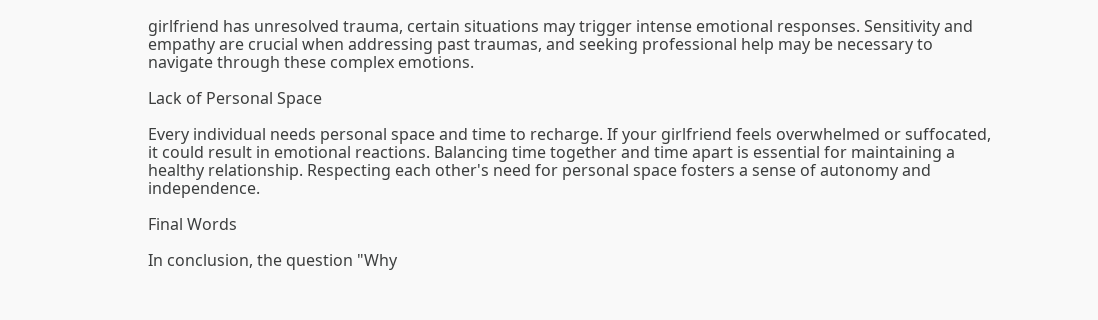girlfriend has unresolved trauma, certain situations may trigger intense emotional responses. Sensitivity and empathy are crucial when addressing past traumas, and seeking professional help may be necessary to navigate through these complex emotions.

Lack of Personal Space

Every individual needs personal space and time to recharge. If your girlfriend feels overwhelmed or suffocated, it could result in emotional reactions. Balancing time together and time apart is essential for maintaining a healthy relationship. Respecting each other's need for personal space fosters a sense of autonomy and independence.

Final Words

In conclusion, the question "Why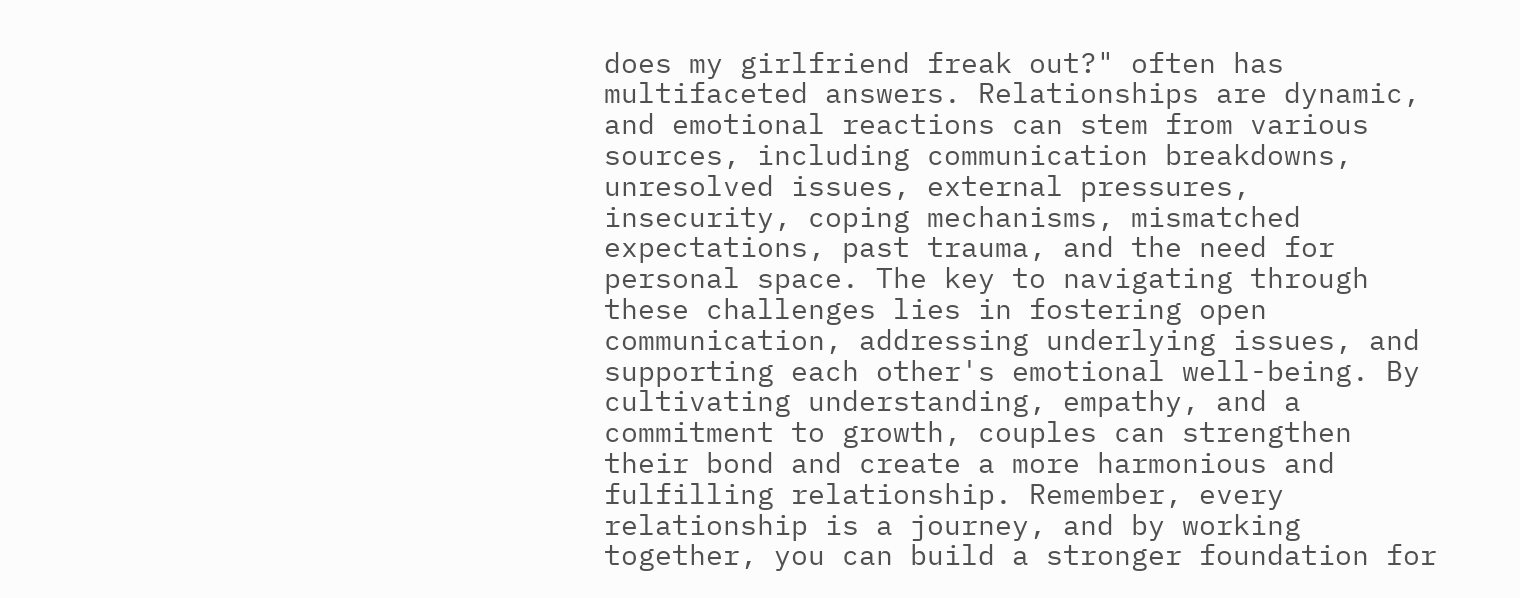does my girlfriend freak out?" often has multifaceted answers. Relationships are dynamic, and emotional reactions can stem from various sources, including communication breakdowns, unresolved issues, external pressures, insecurity, coping mechanisms, mismatched expectations, past trauma, and the need for personal space. The key to navigating through these challenges lies in fostering open communication, addressing underlying issues, and supporting each other's emotional well-being. By cultivating understanding, empathy, and a commitment to growth, couples can strengthen their bond and create a more harmonious and fulfilling relationship. Remember, every relationship is a journey, and by working together, you can build a stronger foundation for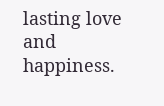lasting love and happiness.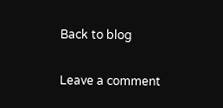Back to blog

Leave a comment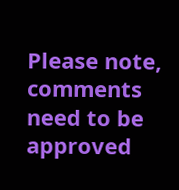Please note, comments need to be approved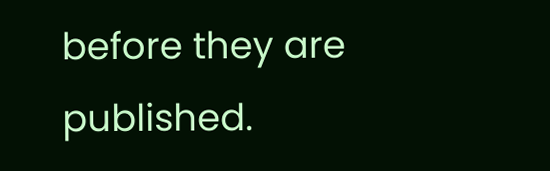before they are published.